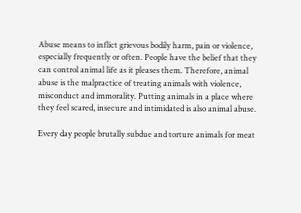Abuse means to inflict grievous bodily harm, pain or violence, especially frequently or often. People have the belief that they can control animal life as it pleases them. Therefore, animal abuse is the malpractice of treating animals with violence, misconduct and immorality. Putting animals in a place where they feel scared, insecure and intimidated is also animal abuse.

Every day people brutally subdue and torture animals for meat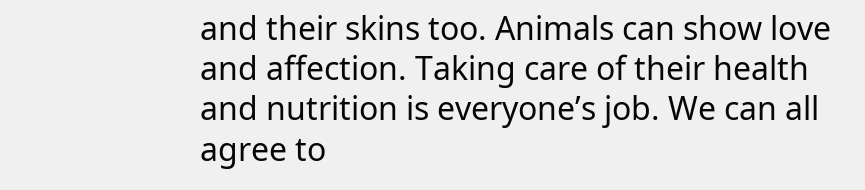and their skins too. Animals can show love and affection. Taking care of their health and nutrition is everyone’s job. We can all agree to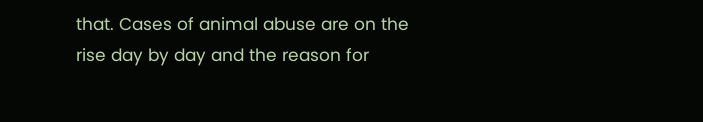that. Cases of animal abuse are on the rise day by day and the reason for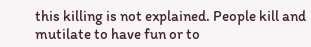this killing is not explained. People kill and mutilate to have fun or to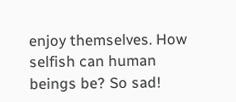enjoy themselves. How selfish can human beings be? So sad!